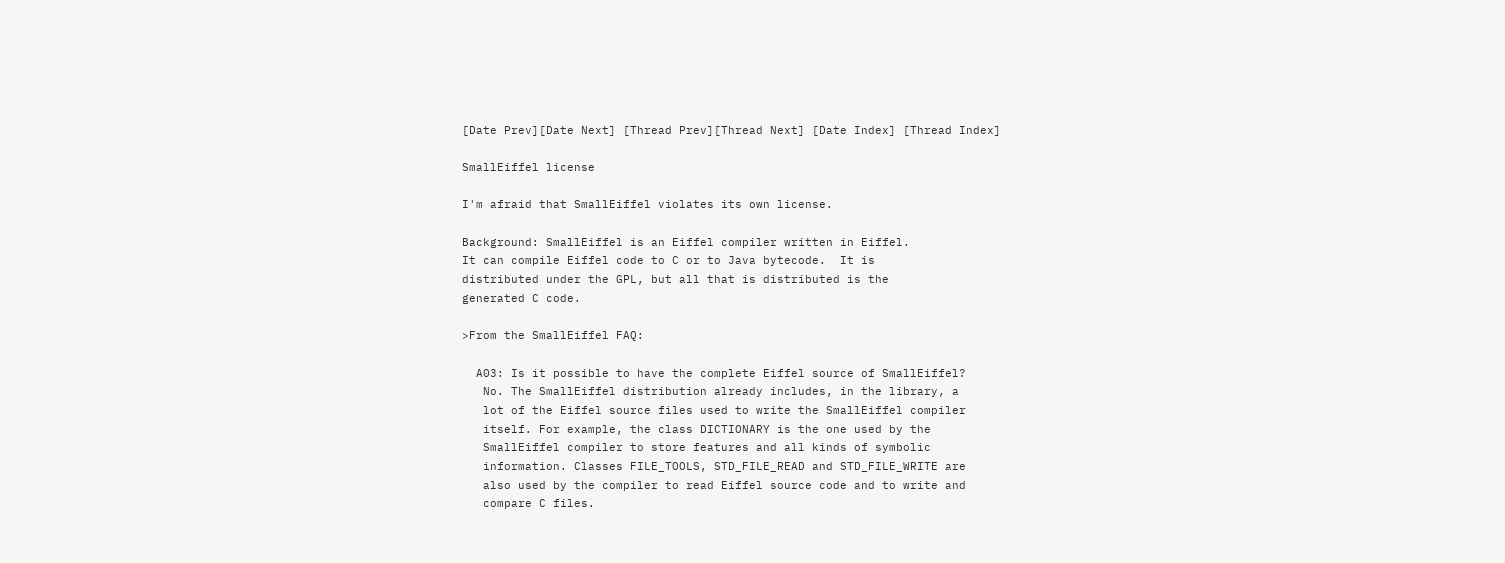[Date Prev][Date Next] [Thread Prev][Thread Next] [Date Index] [Thread Index]

SmallEiffel license

I'm afraid that SmallEiffel violates its own license.

Background: SmallEiffel is an Eiffel compiler written in Eiffel.
It can compile Eiffel code to C or to Java bytecode.  It is
distributed under the GPL, but all that is distributed is the
generated C code.

>From the SmallEiffel FAQ:

  A03: Is it possible to have the complete Eiffel source of SmallEiffel?
   No. The SmallEiffel distribution already includes, in the library, a
   lot of the Eiffel source files used to write the SmallEiffel compiler
   itself. For example, the class DICTIONARY is the one used by the
   SmallEiffel compiler to store features and all kinds of symbolic
   information. Classes FILE_TOOLS, STD_FILE_READ and STD_FILE_WRITE are
   also used by the compiler to read Eiffel source code and to write and
   compare C files.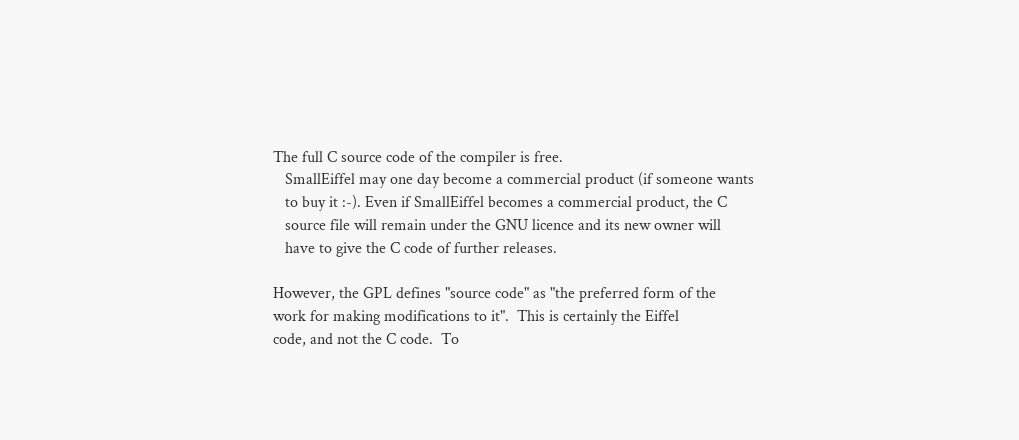The full C source code of the compiler is free.
   SmallEiffel may one day become a commercial product (if someone wants
   to buy it :-). Even if SmallEiffel becomes a commercial product, the C
   source file will remain under the GNU licence and its new owner will
   have to give the C code of further releases.

However, the GPL defines "source code" as "the preferred form of the
work for making modifications to it".  This is certainly the Eiffel
code, and not the C code.  To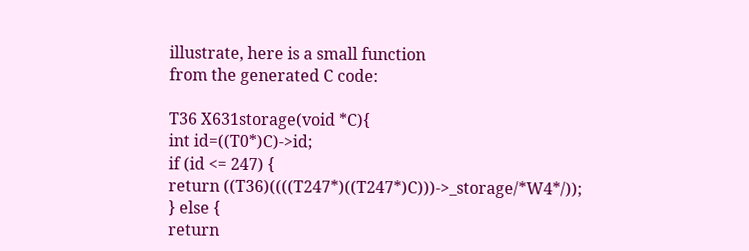illustrate, here is a small function
from the generated C code:

T36 X631storage(void *C){
int id=((T0*)C)->id;
if (id <= 247) {
return ((T36)((((T247*)((T247*)C)))->_storage/*W4*/));
} else {
return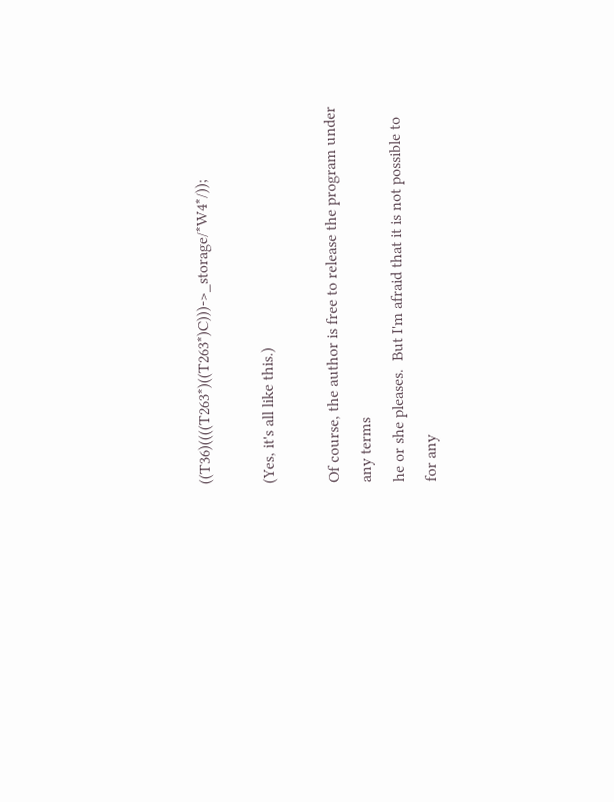((T36)((((T263*)((T263*)C)))->_storage/*W4*/));

(Yes, it's all like this.)

Of course, the author is free to release the program under any terms
he or she pleases.  But I'm afraid that it is not possible to for any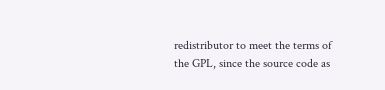redistributor to meet the terms of the GPL, since the source code as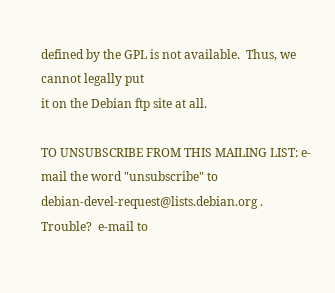defined by the GPL is not available.  Thus, we cannot legally put
it on the Debian ftp site at all.

TO UNSUBSCRIBE FROM THIS MAILING LIST: e-mail the word "unsubscribe" to
debian-devel-request@lists.debian.org .
Trouble?  e-mail to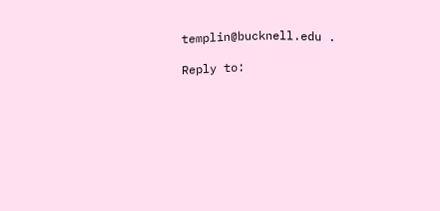templin@bucknell.edu .

Reply to: